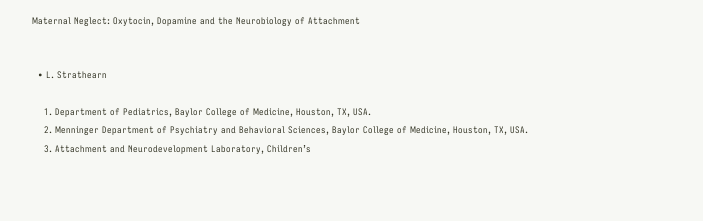Maternal Neglect: Oxytocin, Dopamine and the Neurobiology of Attachment


  • L. Strathearn

    1. Department of Pediatrics, Baylor College of Medicine, Houston, TX, USA.
    2. Menninger Department of Psychiatry and Behavioral Sciences, Baylor College of Medicine, Houston, TX, USA.
    3. Attachment and Neurodevelopment Laboratory, Children’s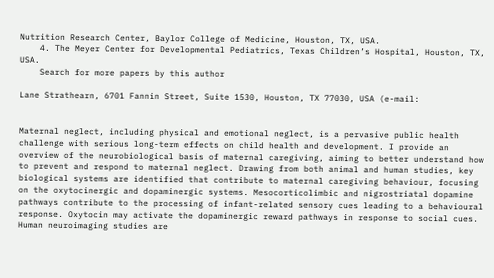Nutrition Research Center, Baylor College of Medicine, Houston, TX, USA.
    4. The Meyer Center for Developmental Pediatrics, Texas Children’s Hospital, Houston, TX, USA.
    Search for more papers by this author

Lane Strathearn, 6701 Fannin Street, Suite 1530, Houston, TX 77030, USA (e-mail:


Maternal neglect, including physical and emotional neglect, is a pervasive public health challenge with serious long-term effects on child health and development. I provide an overview of the neurobiological basis of maternal caregiving, aiming to better understand how to prevent and respond to maternal neglect. Drawing from both animal and human studies, key biological systems are identified that contribute to maternal caregiving behaviour, focusing on the oxytocinergic and dopaminergic systems. Mesocorticolimbic and nigrostriatal dopamine pathways contribute to the processing of infant-related sensory cues leading to a behavioural response. Oxytocin may activate the dopaminergic reward pathways in response to social cues. Human neuroimaging studies are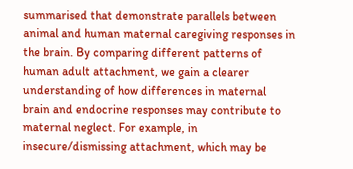summarised that demonstrate parallels between animal and human maternal caregiving responses in the brain. By comparing different patterns of human adult attachment, we gain a clearer understanding of how differences in maternal brain and endocrine responses may contribute to maternal neglect. For example, in insecure/dismissing attachment, which may be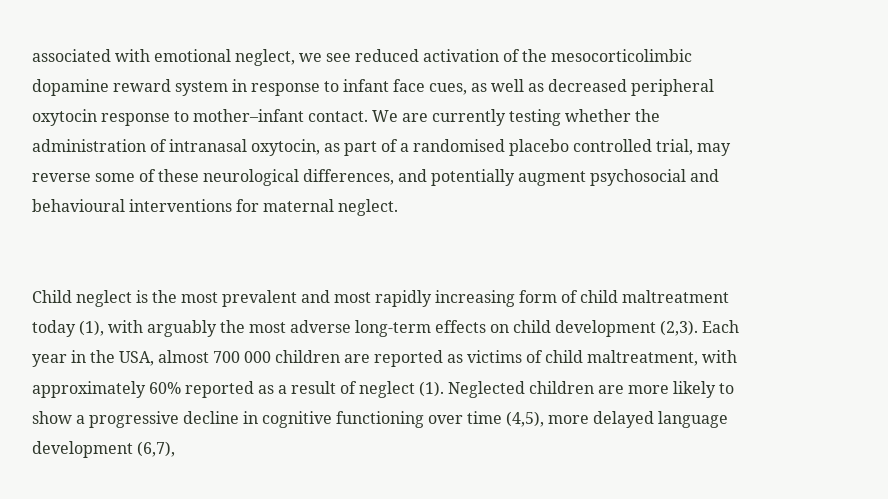associated with emotional neglect, we see reduced activation of the mesocorticolimbic dopamine reward system in response to infant face cues, as well as decreased peripheral oxytocin response to mother–infant contact. We are currently testing whether the administration of intranasal oxytocin, as part of a randomised placebo controlled trial, may reverse some of these neurological differences, and potentially augment psychosocial and behavioural interventions for maternal neglect.


Child neglect is the most prevalent and most rapidly increasing form of child maltreatment today (1), with arguably the most adverse long-term effects on child development (2,3). Each year in the USA, almost 700 000 children are reported as victims of child maltreatment, with approximately 60% reported as a result of neglect (1). Neglected children are more likely to show a progressive decline in cognitive functioning over time (4,5), more delayed language development (6,7),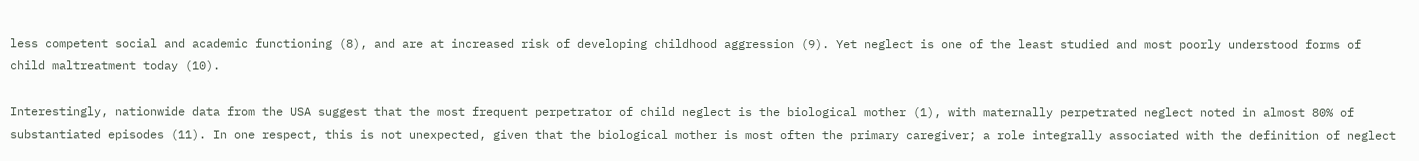less competent social and academic functioning (8), and are at increased risk of developing childhood aggression (9). Yet neglect is one of the least studied and most poorly understood forms of child maltreatment today (10).

Interestingly, nationwide data from the USA suggest that the most frequent perpetrator of child neglect is the biological mother (1), with maternally perpetrated neglect noted in almost 80% of substantiated episodes (11). In one respect, this is not unexpected, given that the biological mother is most often the primary caregiver; a role integrally associated with the definition of neglect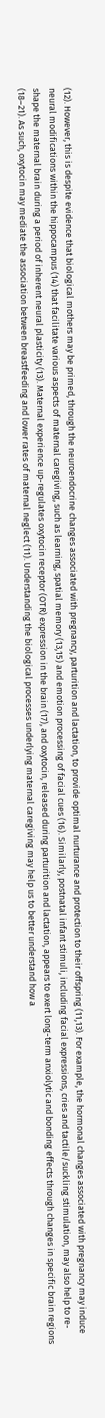(12). However, this is despite evidence that biological mothers may be primed, through the neuroendocrine changes associated with pregnancy, parturition and lactation, to provide optimal nurturance and protection to their offspring (11,13). For example, the hormonal changes associated with pregnancy may induce neural modifications within the hippocampus (14) that facilitate various aspects of maternal caregiving, such as learning, spatial memory (13,15) and emotion processing of facial cues (16). Similarly, postnatal infant stimuli, including facial expressions, cries and tactile/suckling stimulation, may also help to re-shape the maternal brain during a period of inherent neural plasticity (13). Maternal experience up-regulates oxytocin receptor (OTR) expression in the brain (17), and oxytocin, released during parturition and lactation, appears to exert long-term anxiolytic and bonding effects through changes in specific brain regions (18–21). As such, oxytocin may mediate the association between breastfeeding and lower rates of maternal neglect (11). Understanding the biological processes underlying maternal caregiving may help us to better understand how a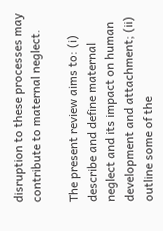disruption to these processes may contribute to maternal neglect.

The present review aims to: (i) describe and define maternal neglect and its impact on human development and attachment; (ii) outline some of the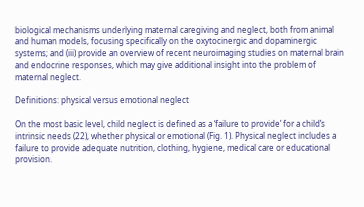biological mechanisms underlying maternal caregiving and neglect, both from animal and human models, focusing specifically on the oxytocinergic and dopaminergic systems; and (iii) provide an overview of recent neuroimaging studies on maternal brain and endocrine responses, which may give additional insight into the problem of maternal neglect.

Definitions: physical versus emotional neglect

On the most basic level, child neglect is defined as a ‘failure to provide’ for a child’s intrinsic needs (22), whether physical or emotional (Fig. 1). Physical neglect includes a failure to provide adequate nutrition, clothing, hygiene, medical care or educational provision.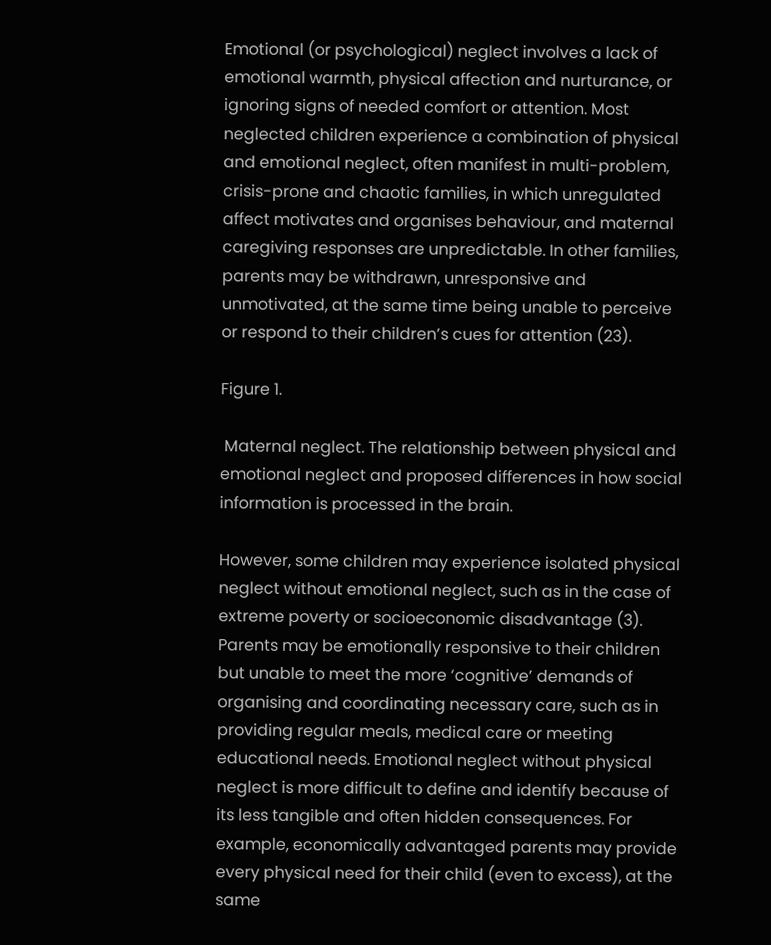Emotional (or psychological) neglect involves a lack of emotional warmth, physical affection and nurturance, or ignoring signs of needed comfort or attention. Most neglected children experience a combination of physical and emotional neglect, often manifest in multi-problem, crisis-prone and chaotic families, in which unregulated affect motivates and organises behaviour, and maternal caregiving responses are unpredictable. In other families, parents may be withdrawn, unresponsive and unmotivated, at the same time being unable to perceive or respond to their children’s cues for attention (23).

Figure 1.

 Maternal neglect. The relationship between physical and emotional neglect and proposed differences in how social information is processed in the brain.

However, some children may experience isolated physical neglect without emotional neglect, such as in the case of extreme poverty or socioeconomic disadvantage (3). Parents may be emotionally responsive to their children but unable to meet the more ‘cognitive’ demands of organising and coordinating necessary care, such as in providing regular meals, medical care or meeting educational needs. Emotional neglect without physical neglect is more difficult to define and identify because of its less tangible and often hidden consequences. For example, economically advantaged parents may provide every physical need for their child (even to excess), at the same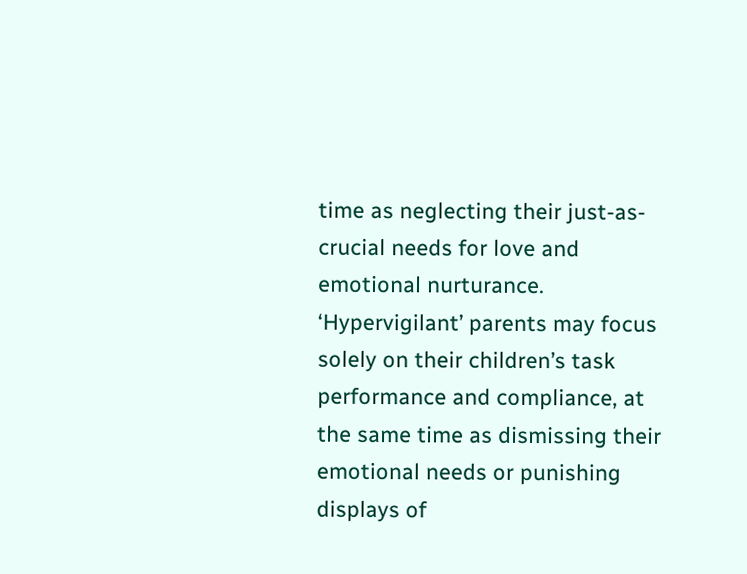time as neglecting their just-as-crucial needs for love and emotional nurturance. ‘Hypervigilant’ parents may focus solely on their children’s task performance and compliance, at the same time as dismissing their emotional needs or punishing displays of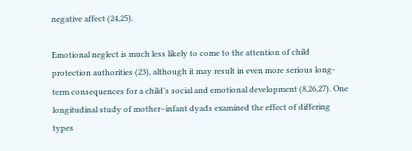negative affect (24,25).

Emotional neglect is much less likely to come to the attention of child protection authorities (23), although it may result in even more serious long-term consequences for a child’s social and emotional development (8,26,27). One longitudinal study of mother–infant dyads examined the effect of differing types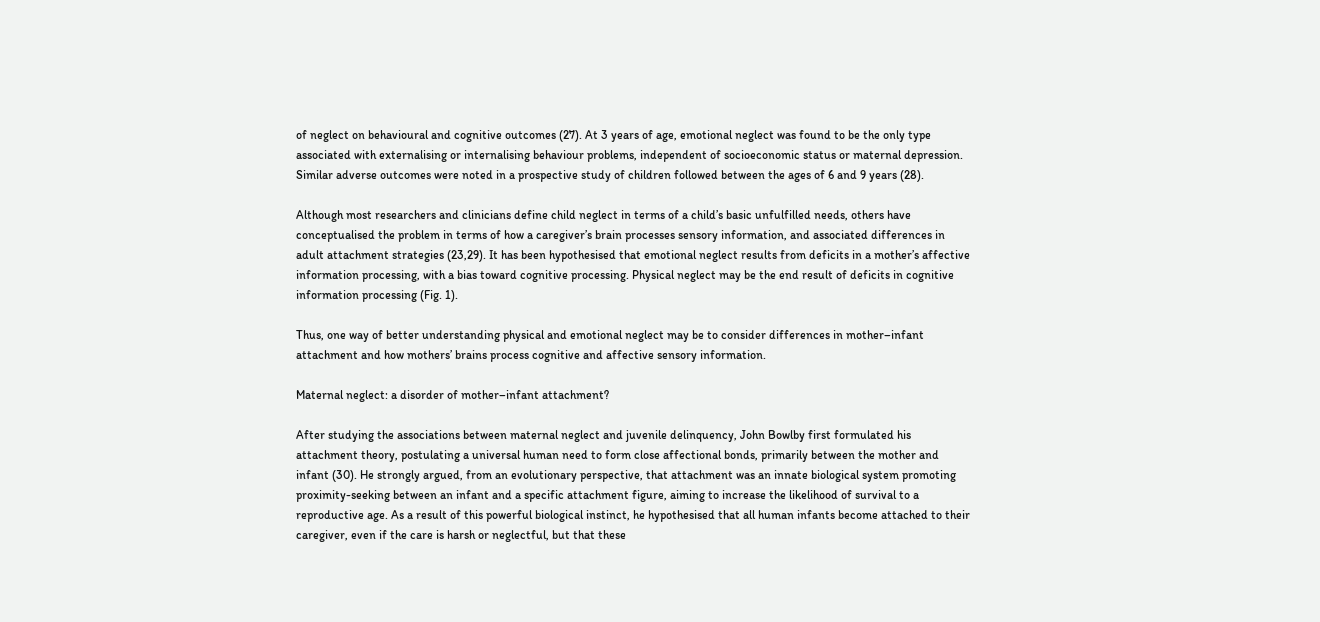of neglect on behavioural and cognitive outcomes (27). At 3 years of age, emotional neglect was found to be the only type associated with externalising or internalising behaviour problems, independent of socioeconomic status or maternal depression. Similar adverse outcomes were noted in a prospective study of children followed between the ages of 6 and 9 years (28).

Although most researchers and clinicians define child neglect in terms of a child’s basic unfulfilled needs, others have conceptualised the problem in terms of how a caregiver’s brain processes sensory information, and associated differences in adult attachment strategies (23,29). It has been hypothesised that emotional neglect results from deficits in a mother’s affective information processing, with a bias toward cognitive processing. Physical neglect may be the end result of deficits in cognitive information processing (Fig. 1).

Thus, one way of better understanding physical and emotional neglect may be to consider differences in mother–infant attachment and how mothers’ brains process cognitive and affective sensory information.

Maternal neglect: a disorder of mother–infant attachment?

After studying the associations between maternal neglect and juvenile delinquency, John Bowlby first formulated his attachment theory, postulating a universal human need to form close affectional bonds, primarily between the mother and infant (30). He strongly argued, from an evolutionary perspective, that attachment was an innate biological system promoting proximity-seeking between an infant and a specific attachment figure, aiming to increase the likelihood of survival to a reproductive age. As a result of this powerful biological instinct, he hypothesised that all human infants become attached to their caregiver, even if the care is harsh or neglectful, but that these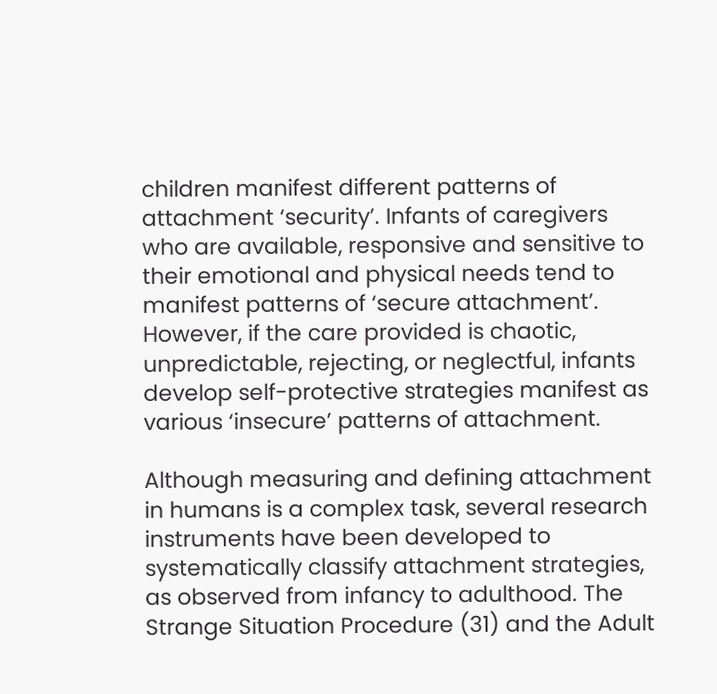children manifest different patterns of attachment ‘security’. Infants of caregivers who are available, responsive and sensitive to their emotional and physical needs tend to manifest patterns of ‘secure attachment’. However, if the care provided is chaotic, unpredictable, rejecting, or neglectful, infants develop self-protective strategies manifest as various ‘insecure’ patterns of attachment.

Although measuring and defining attachment in humans is a complex task, several research instruments have been developed to systematically classify attachment strategies, as observed from infancy to adulthood. The Strange Situation Procedure (31) and the Adult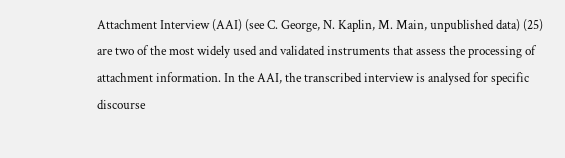Attachment Interview (AAI) (see C. George, N. Kaplin, M. Main, unpublished data) (25) are two of the most widely used and validated instruments that assess the processing of attachment information. In the AAI, the transcribed interview is analysed for specific discourse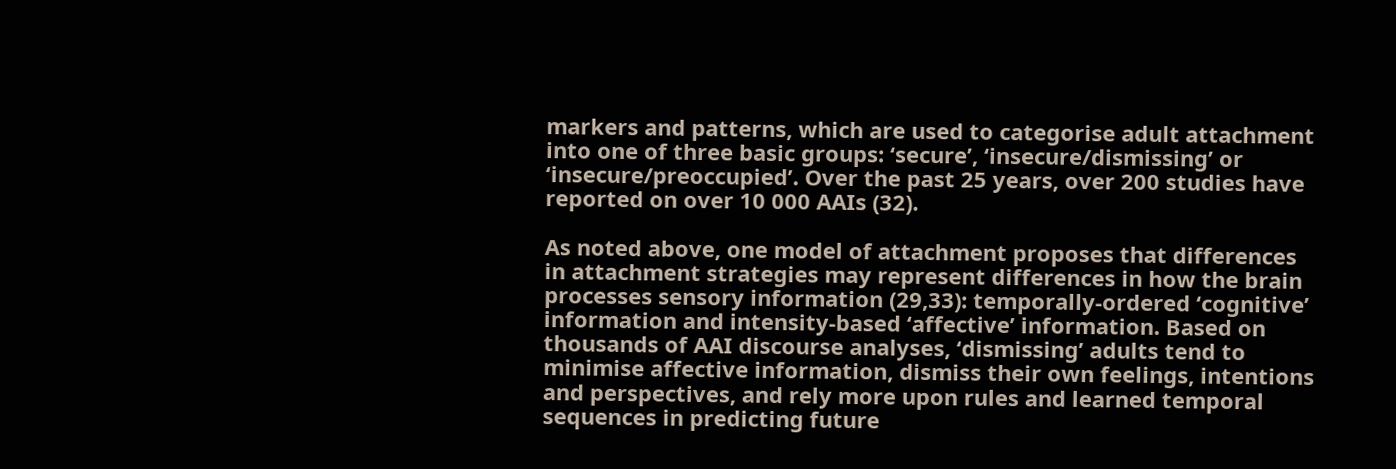markers and patterns, which are used to categorise adult attachment into one of three basic groups: ‘secure’, ‘insecure/dismissing’ or ‘insecure/preoccupied’. Over the past 25 years, over 200 studies have reported on over 10 000 AAIs (32).

As noted above, one model of attachment proposes that differences in attachment strategies may represent differences in how the brain processes sensory information (29,33): temporally-ordered ‘cognitive’ information and intensity-based ‘affective’ information. Based on thousands of AAI discourse analyses, ‘dismissing’ adults tend to minimise affective information, dismiss their own feelings, intentions and perspectives, and rely more upon rules and learned temporal sequences in predicting future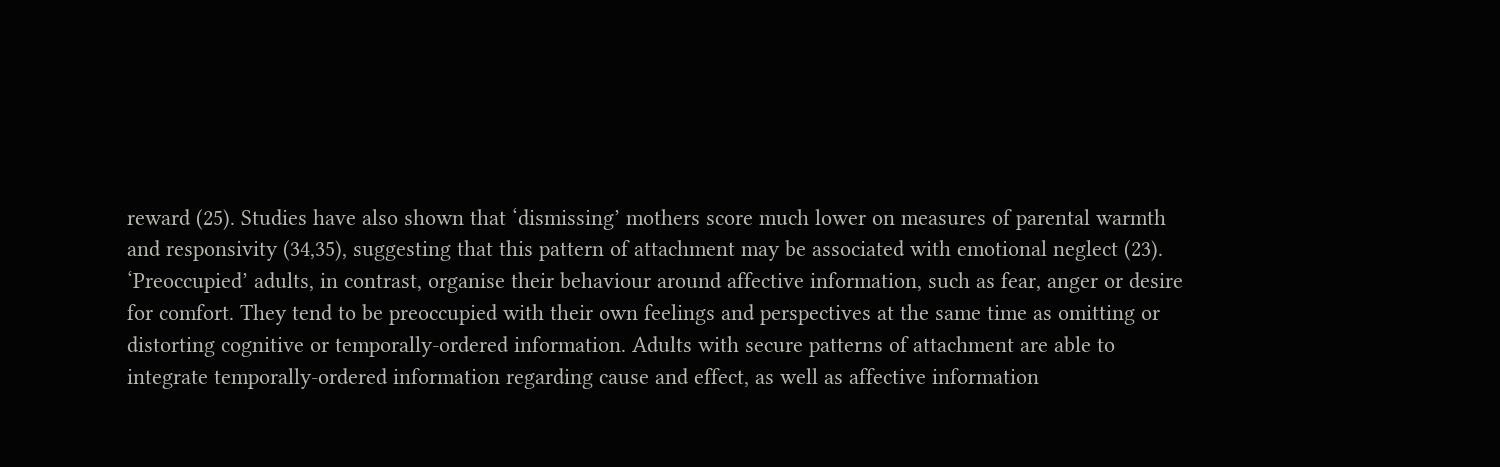reward (25). Studies have also shown that ‘dismissing’ mothers score much lower on measures of parental warmth and responsivity (34,35), suggesting that this pattern of attachment may be associated with emotional neglect (23). ‘Preoccupied’ adults, in contrast, organise their behaviour around affective information, such as fear, anger or desire for comfort. They tend to be preoccupied with their own feelings and perspectives at the same time as omitting or distorting cognitive or temporally-ordered information. Adults with secure patterns of attachment are able to integrate temporally-ordered information regarding cause and effect, as well as affective information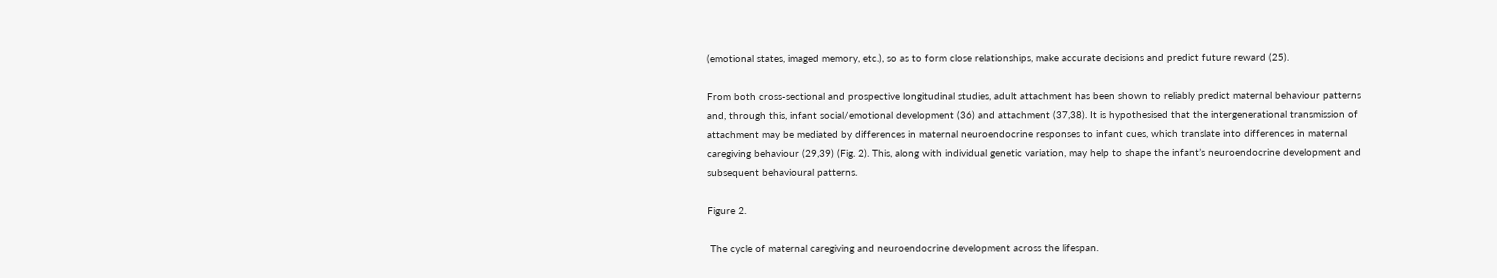(emotional states, imaged memory, etc.), so as to form close relationships, make accurate decisions and predict future reward (25).

From both cross-sectional and prospective longitudinal studies, adult attachment has been shown to reliably predict maternal behaviour patterns and, through this, infant social/emotional development (36) and attachment (37,38). It is hypothesised that the intergenerational transmission of attachment may be mediated by differences in maternal neuroendocrine responses to infant cues, which translate into differences in maternal caregiving behaviour (29,39) (Fig. 2). This, along with individual genetic variation, may help to shape the infant’s neuroendocrine development and subsequent behavioural patterns.

Figure 2.

 The cycle of maternal caregiving and neuroendocrine development across the lifespan.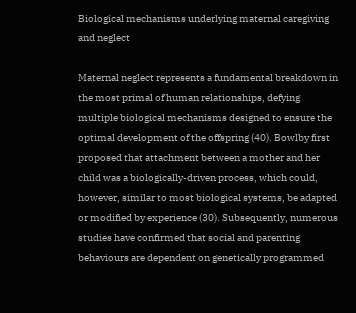Biological mechanisms underlying maternal caregiving and neglect

Maternal neglect represents a fundamental breakdown in the most primal of human relationships, defying multiple biological mechanisms designed to ensure the optimal development of the offspring (40). Bowlby first proposed that attachment between a mother and her child was a biologically-driven process, which could, however, similar to most biological systems, be adapted or modified by experience (30). Subsequently, numerous studies have confirmed that social and parenting behaviours are dependent on genetically programmed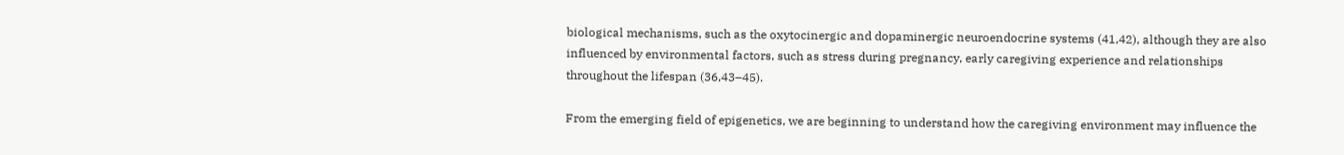biological mechanisms, such as the oxytocinergic and dopaminergic neuroendocrine systems (41,42), although they are also influenced by environmental factors, such as stress during pregnancy, early caregiving experience and relationships throughout the lifespan (36,43–45).

From the emerging field of epigenetics, we are beginning to understand how the caregiving environment may influence the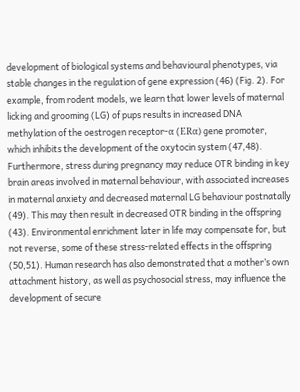development of biological systems and behavioural phenotypes, via stable changes in the regulation of gene expression (46) (Fig. 2). For example, from rodent models, we learn that lower levels of maternal licking and grooming (LG) of pups results in increased DNA methylation of the oestrogen receptor-α (ERα) gene promoter, which inhibits the development of the oxytocin system (47,48). Furthermore, stress during pregnancy may reduce OTR binding in key brain areas involved in maternal behaviour, with associated increases in maternal anxiety and decreased maternal LG behaviour postnatally (49). This may then result in decreased OTR binding in the offspring (43). Environmental enrichment later in life may compensate for, but not reverse, some of these stress-related effects in the offspring (50,51). Human research has also demonstrated that a mother’s own attachment history, as well as psychosocial stress, may influence the development of secure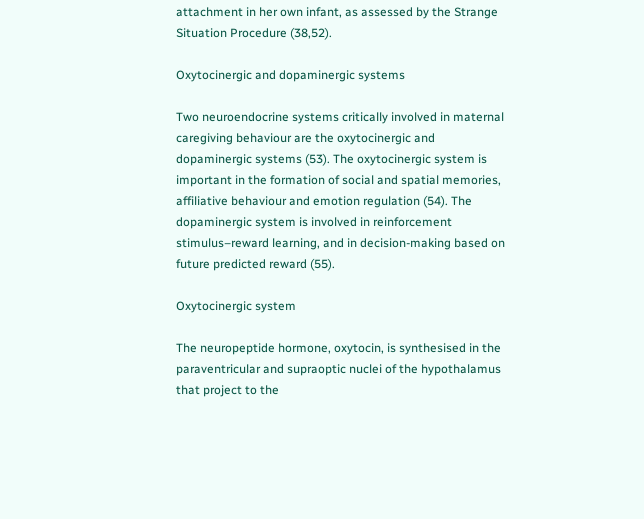attachment in her own infant, as assessed by the Strange Situation Procedure (38,52).

Oxytocinergic and dopaminergic systems

Two neuroendocrine systems critically involved in maternal caregiving behaviour are the oxytocinergic and dopaminergic systems (53). The oxytocinergic system is important in the formation of social and spatial memories, affiliative behaviour and emotion regulation (54). The dopaminergic system is involved in reinforcement stimulus–reward learning, and in decision-making based on future predicted reward (55).

Oxytocinergic system

The neuropeptide hormone, oxytocin, is synthesised in the paraventricular and supraoptic nuclei of the hypothalamus that project to the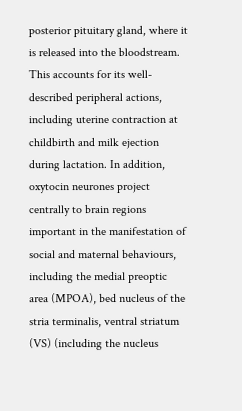posterior pituitary gland, where it is released into the bloodstream. This accounts for its well-described peripheral actions, including uterine contraction at childbirth and milk ejection during lactation. In addition, oxytocin neurones project centrally to brain regions important in the manifestation of social and maternal behaviours, including the medial preoptic area (MPOA), bed nucleus of the stria terminalis, ventral striatum (VS) (including the nucleus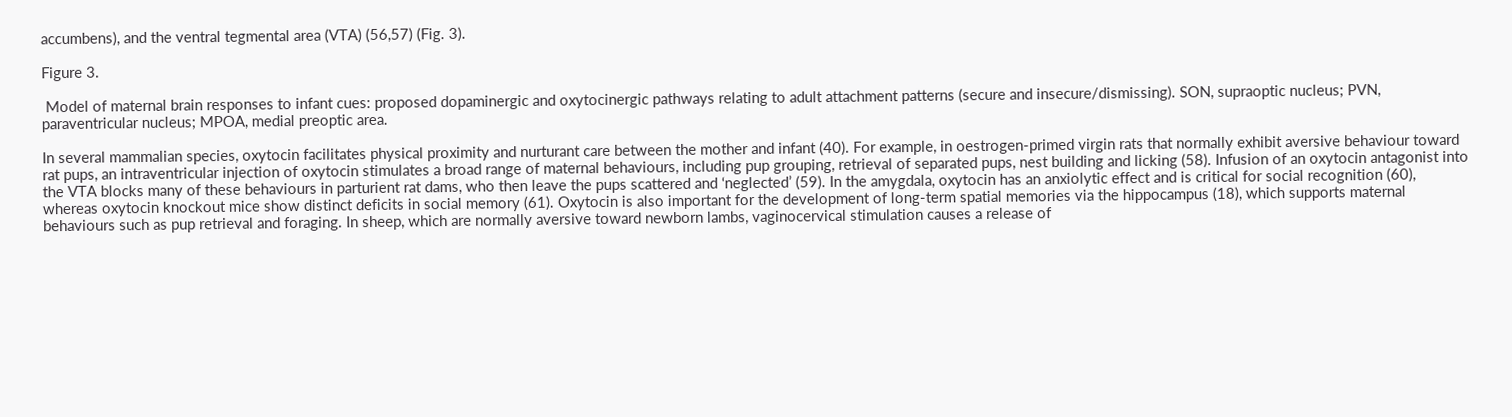accumbens), and the ventral tegmental area (VTA) (56,57) (Fig. 3).

Figure 3.

 Model of maternal brain responses to infant cues: proposed dopaminergic and oxytocinergic pathways relating to adult attachment patterns (secure and insecure/dismissing). SON, supraoptic nucleus; PVN, paraventricular nucleus; MPOA, medial preoptic area.

In several mammalian species, oxytocin facilitates physical proximity and nurturant care between the mother and infant (40). For example, in oestrogen-primed virgin rats that normally exhibit aversive behaviour toward rat pups, an intraventricular injection of oxytocin stimulates a broad range of maternal behaviours, including pup grouping, retrieval of separated pups, nest building and licking (58). Infusion of an oxytocin antagonist into the VTA blocks many of these behaviours in parturient rat dams, who then leave the pups scattered and ‘neglected’ (59). In the amygdala, oxytocin has an anxiolytic effect and is critical for social recognition (60), whereas oxytocin knockout mice show distinct deficits in social memory (61). Oxytocin is also important for the development of long-term spatial memories via the hippocampus (18), which supports maternal behaviours such as pup retrieval and foraging. In sheep, which are normally aversive toward newborn lambs, vaginocervical stimulation causes a release of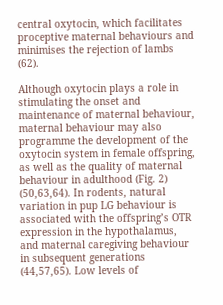central oxytocin, which facilitates proceptive maternal behaviours and minimises the rejection of lambs (62).

Although oxytocin plays a role in stimulating the onset and maintenance of maternal behaviour, maternal behaviour may also programme the development of the oxytocin system in female offspring, as well as the quality of maternal behaviour in adulthood (Fig. 2) (50,63,64). In rodents, natural variation in pup LG behaviour is associated with the offspring’s OTR expression in the hypothalamus, and maternal caregiving behaviour in subsequent generations (44,57,65). Low levels of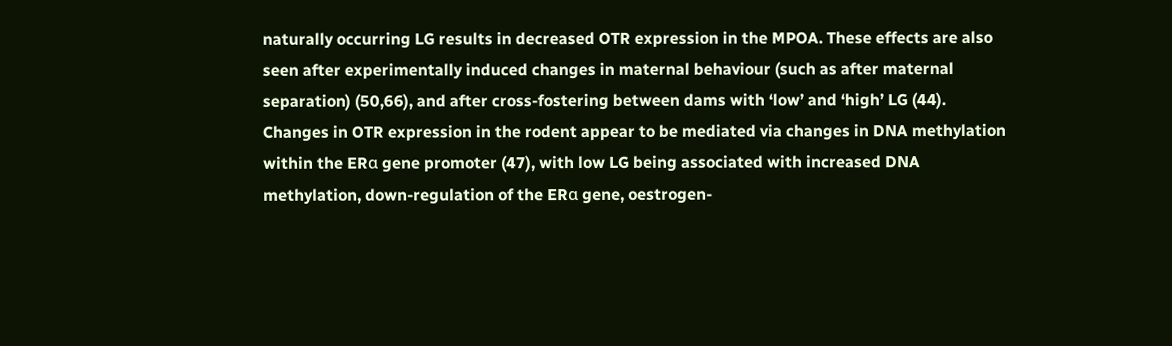naturally occurring LG results in decreased OTR expression in the MPOA. These effects are also seen after experimentally induced changes in maternal behaviour (such as after maternal separation) (50,66), and after cross-fostering between dams with ‘low’ and ‘high’ LG (44). Changes in OTR expression in the rodent appear to be mediated via changes in DNA methylation within the ERα gene promoter (47), with low LG being associated with increased DNA methylation, down-regulation of the ERα gene, oestrogen-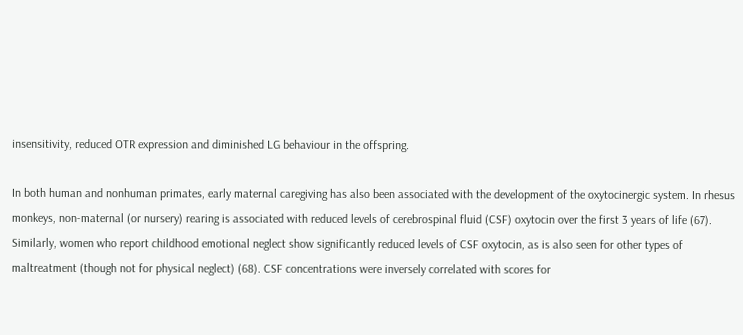insensitivity, reduced OTR expression and diminished LG behaviour in the offspring.

In both human and nonhuman primates, early maternal caregiving has also been associated with the development of the oxytocinergic system. In rhesus monkeys, non-maternal (or nursery) rearing is associated with reduced levels of cerebrospinal fluid (CSF) oxytocin over the first 3 years of life (67). Similarly, women who report childhood emotional neglect show significantly reduced levels of CSF oxytocin, as is also seen for other types of maltreatment (though not for physical neglect) (68). CSF concentrations were inversely correlated with scores for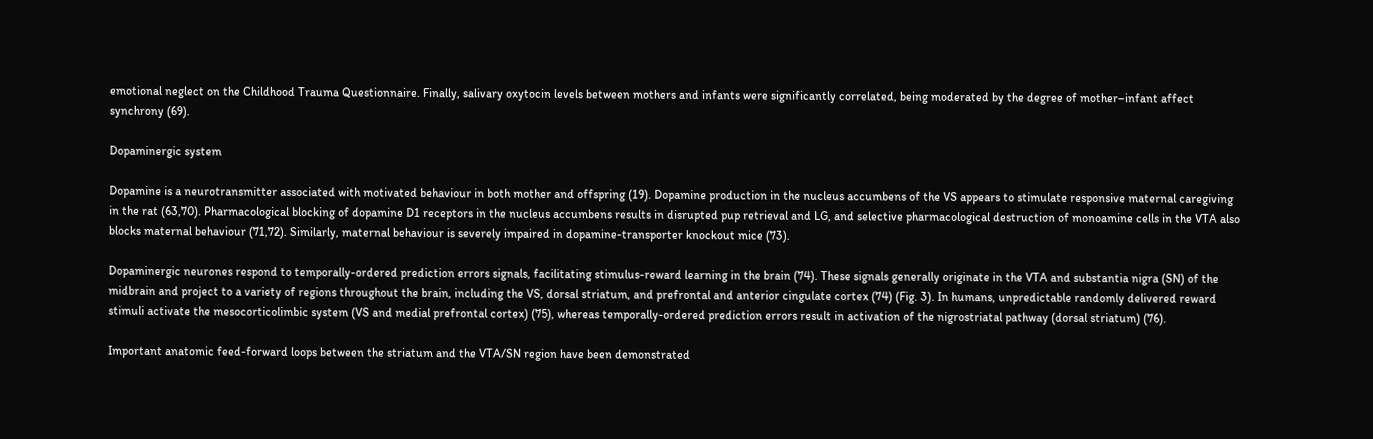emotional neglect on the Childhood Trauma Questionnaire. Finally, salivary oxytocin levels between mothers and infants were significantly correlated, being moderated by the degree of mother–infant affect synchrony (69).

Dopaminergic system

Dopamine is a neurotransmitter associated with motivated behaviour in both mother and offspring (19). Dopamine production in the nucleus accumbens of the VS appears to stimulate responsive maternal caregiving in the rat (63,70). Pharmacological blocking of dopamine D1 receptors in the nucleus accumbens results in disrupted pup retrieval and LG, and selective pharmacological destruction of monoamine cells in the VTA also blocks maternal behaviour (71,72). Similarly, maternal behaviour is severely impaired in dopamine-transporter knockout mice (73).

Dopaminergic neurones respond to temporally-ordered prediction errors signals, facilitating stimulus-reward learning in the brain (74). These signals generally originate in the VTA and substantia nigra (SN) of the midbrain and project to a variety of regions throughout the brain, including the VS, dorsal striatum, and prefrontal and anterior cingulate cortex (74) (Fig. 3). In humans, unpredictable randomly delivered reward stimuli activate the mesocorticolimbic system (VS and medial prefrontal cortex) (75), whereas temporally-ordered prediction errors result in activation of the nigrostriatal pathway (dorsal striatum) (76).

Important anatomic feed-forward loops between the striatum and the VTA/SN region have been demonstrated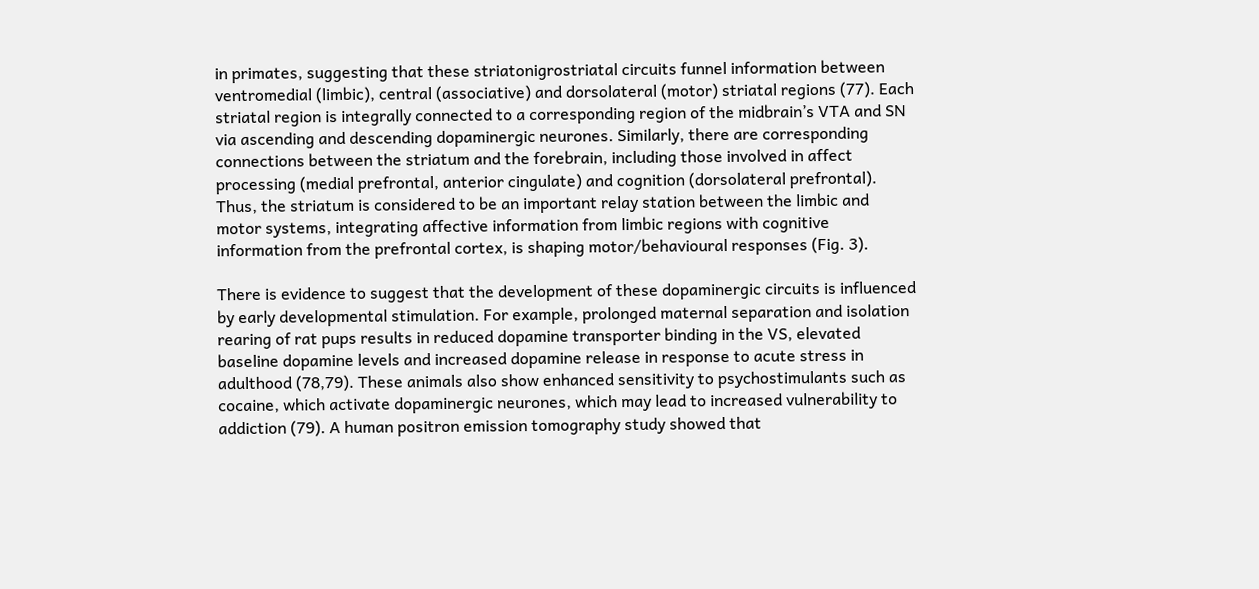in primates, suggesting that these striatonigrostriatal circuits funnel information between ventromedial (limbic), central (associative) and dorsolateral (motor) striatal regions (77). Each striatal region is integrally connected to a corresponding region of the midbrain’s VTA and SN via ascending and descending dopaminergic neurones. Similarly, there are corresponding connections between the striatum and the forebrain, including those involved in affect processing (medial prefrontal, anterior cingulate) and cognition (dorsolateral prefrontal). Thus, the striatum is considered to be an important relay station between the limbic and motor systems, integrating affective information from limbic regions with cognitive information from the prefrontal cortex, is shaping motor/behavioural responses (Fig. 3).

There is evidence to suggest that the development of these dopaminergic circuits is influenced by early developmental stimulation. For example, prolonged maternal separation and isolation rearing of rat pups results in reduced dopamine transporter binding in the VS, elevated baseline dopamine levels and increased dopamine release in response to acute stress in adulthood (78,79). These animals also show enhanced sensitivity to psychostimulants such as cocaine, which activate dopaminergic neurones, which may lead to increased vulnerability to addiction (79). A human positron emission tomography study showed that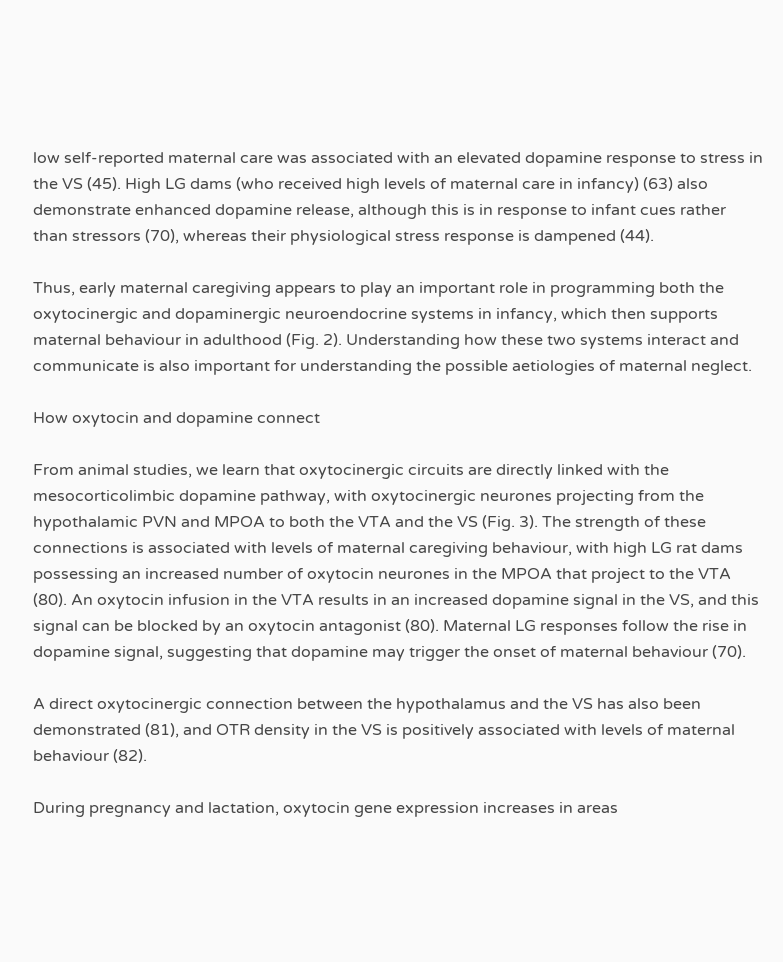low self-reported maternal care was associated with an elevated dopamine response to stress in the VS (45). High LG dams (who received high levels of maternal care in infancy) (63) also demonstrate enhanced dopamine release, although this is in response to infant cues rather than stressors (70), whereas their physiological stress response is dampened (44).

Thus, early maternal caregiving appears to play an important role in programming both the oxytocinergic and dopaminergic neuroendocrine systems in infancy, which then supports maternal behaviour in adulthood (Fig. 2). Understanding how these two systems interact and communicate is also important for understanding the possible aetiologies of maternal neglect.

How oxytocin and dopamine connect

From animal studies, we learn that oxytocinergic circuits are directly linked with the mesocorticolimbic dopamine pathway, with oxytocinergic neurones projecting from the hypothalamic PVN and MPOA to both the VTA and the VS (Fig. 3). The strength of these connections is associated with levels of maternal caregiving behaviour, with high LG rat dams possessing an increased number of oxytocin neurones in the MPOA that project to the VTA (80). An oxytocin infusion in the VTA results in an increased dopamine signal in the VS, and this signal can be blocked by an oxytocin antagonist (80). Maternal LG responses follow the rise in dopamine signal, suggesting that dopamine may trigger the onset of maternal behaviour (70).

A direct oxytocinergic connection between the hypothalamus and the VS has also been demonstrated (81), and OTR density in the VS is positively associated with levels of maternal behaviour (82).

During pregnancy and lactation, oxytocin gene expression increases in areas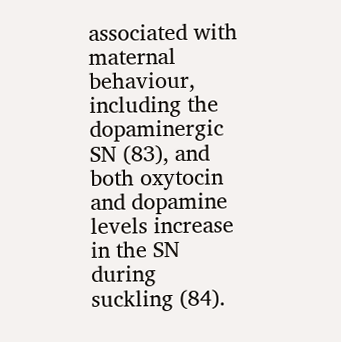associated with maternal behaviour, including the dopaminergic SN (83), and both oxytocin and dopamine levels increase in the SN during suckling (84).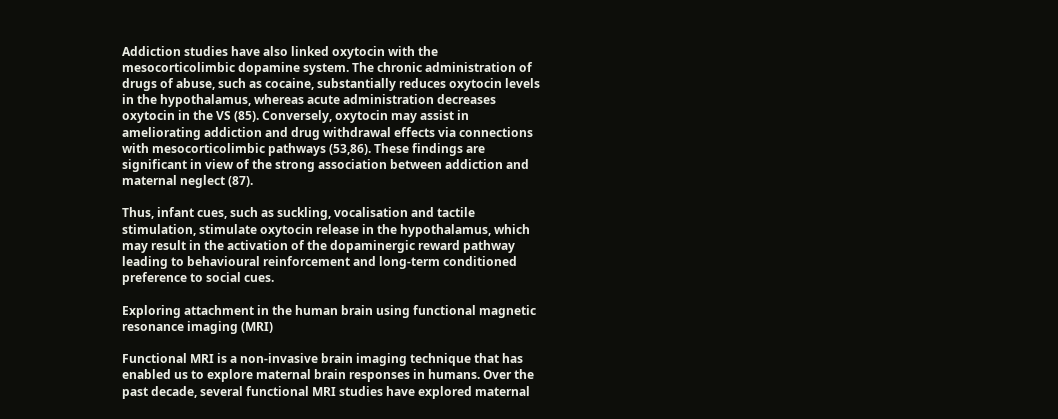Addiction studies have also linked oxytocin with the mesocorticolimbic dopamine system. The chronic administration of drugs of abuse, such as cocaine, substantially reduces oxytocin levels in the hypothalamus, whereas acute administration decreases oxytocin in the VS (85). Conversely, oxytocin may assist in ameliorating addiction and drug withdrawal effects via connections with mesocorticolimbic pathways (53,86). These findings are significant in view of the strong association between addiction and maternal neglect (87).

Thus, infant cues, such as suckling, vocalisation and tactile stimulation, stimulate oxytocin release in the hypothalamus, which may result in the activation of the dopaminergic reward pathway leading to behavioural reinforcement and long-term conditioned preference to social cues.

Exploring attachment in the human brain using functional magnetic resonance imaging (MRI)

Functional MRI is a non-invasive brain imaging technique that has enabled us to explore maternal brain responses in humans. Over the past decade, several functional MRI studies have explored maternal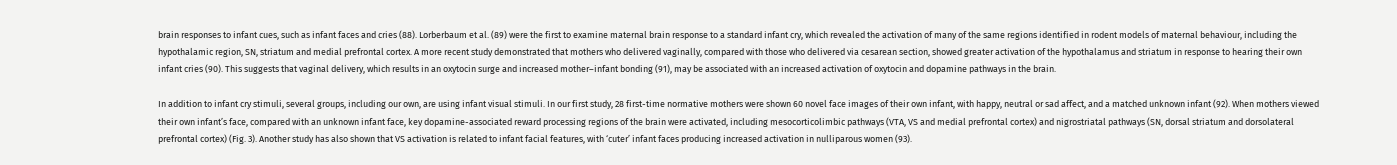brain responses to infant cues, such as infant faces and cries (88). Lorberbaum et al. (89) were the first to examine maternal brain response to a standard infant cry, which revealed the activation of many of the same regions identified in rodent models of maternal behaviour, including the hypothalamic region, SN, striatum and medial prefrontal cortex. A more recent study demonstrated that mothers who delivered vaginally, compared with those who delivered via cesarean section, showed greater activation of the hypothalamus and striatum in response to hearing their own infant cries (90). This suggests that vaginal delivery, which results in an oxytocin surge and increased mother–infant bonding (91), may be associated with an increased activation of oxytocin and dopamine pathways in the brain.

In addition to infant cry stimuli, several groups, including our own, are using infant visual stimuli. In our first study, 28 first-time normative mothers were shown 60 novel face images of their own infant, with happy, neutral or sad affect, and a matched unknown infant (92). When mothers viewed their own infant’s face, compared with an unknown infant face, key dopamine-associated reward processing regions of the brain were activated, including mesocorticolimbic pathways (VTA, VS and medial prefrontal cortex) and nigrostriatal pathways (SN, dorsal striatum and dorsolateral prefrontal cortex) (Fig. 3). Another study has also shown that VS activation is related to infant facial features, with ‘cuter’ infant faces producing increased activation in nulliparous women (93).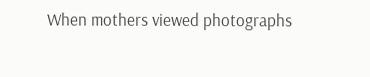When mothers viewed photographs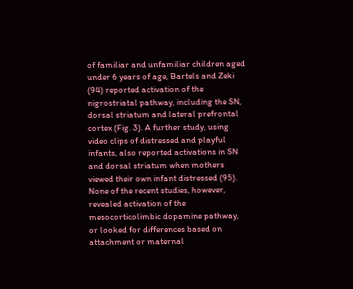of familiar and unfamiliar children aged under 6 years of age, Bartels and Zeki (94) reported activation of the nigrostriatal pathway, including the SN, dorsal striatum and lateral prefrontal cortex (Fig. 3). A further study, using video clips of distressed and playful infants, also reported activations in SN and dorsal striatum when mothers viewed their own infant distressed (95). None of the recent studies, however, revealed activation of the mesocorticolimbic dopamine pathway, or looked for differences based on attachment or maternal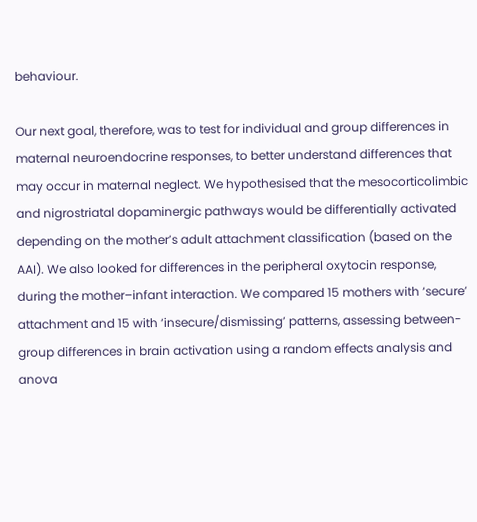behaviour.

Our next goal, therefore, was to test for individual and group differences in maternal neuroendocrine responses, to better understand differences that may occur in maternal neglect. We hypothesised that the mesocorticolimbic and nigrostriatal dopaminergic pathways would be differentially activated depending on the mother’s adult attachment classification (based on the AAI). We also looked for differences in the peripheral oxytocin response, during the mother–infant interaction. We compared 15 mothers with ‘secure’ attachment and 15 with ‘insecure/dismissing’ patterns, assessing between-group differences in brain activation using a random effects analysis and anova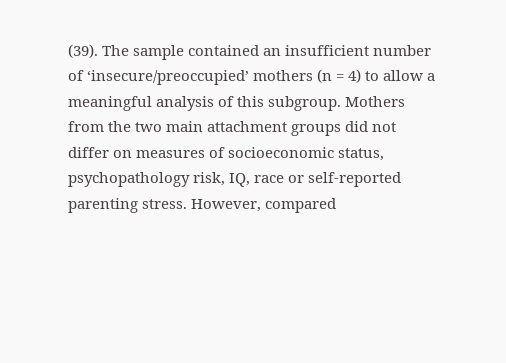(39). The sample contained an insufficient number of ‘insecure/preoccupied’ mothers (n = 4) to allow a meaningful analysis of this subgroup. Mothers from the two main attachment groups did not differ on measures of socioeconomic status, psychopathology risk, IQ, race or self-reported parenting stress. However, compared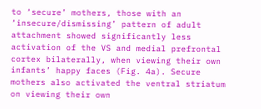to ‘secure’ mothers, those with an ‘insecure/dismissing’ pattern of adult attachment showed significantly less activation of the VS and medial prefrontal cortex bilaterally, when viewing their own infants’ happy faces (Fig. 4a). Secure mothers also activated the ventral striatum on viewing their own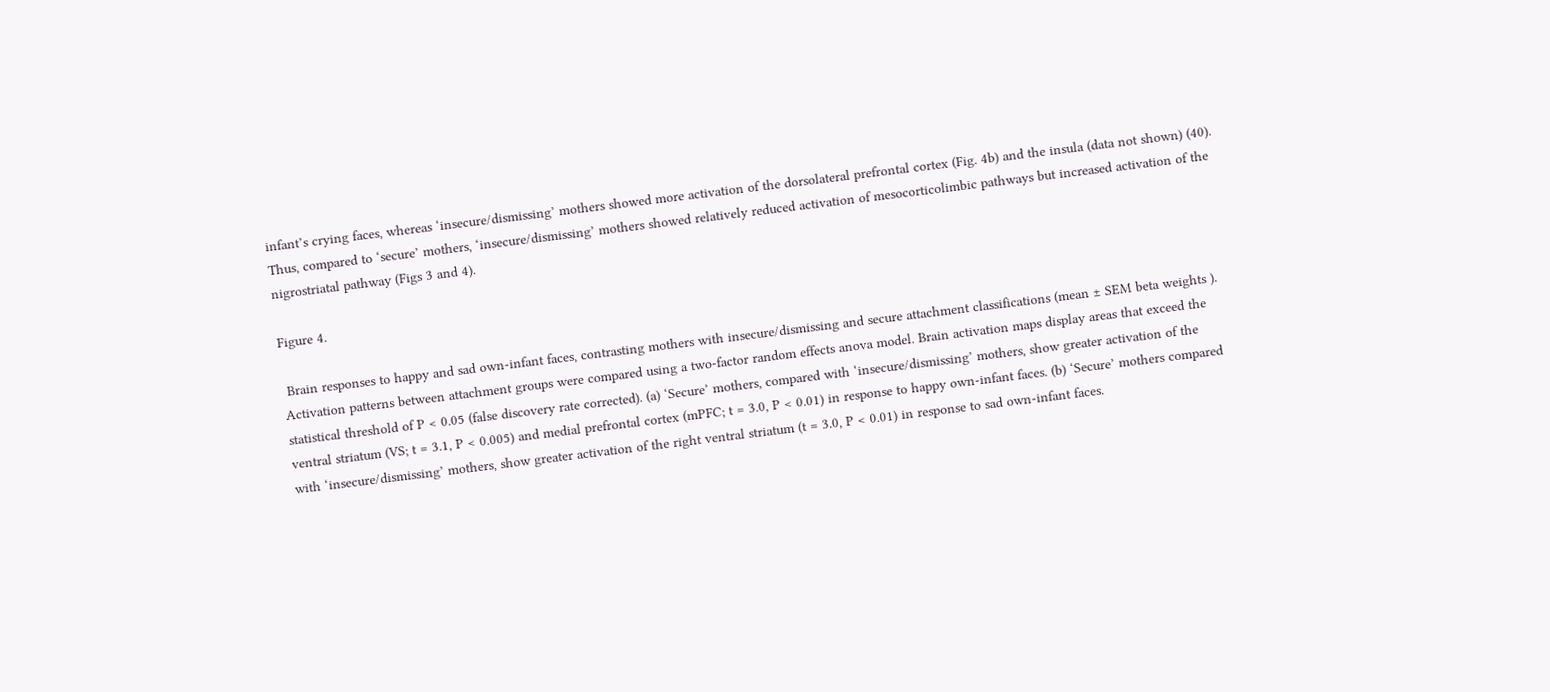infant’s crying faces, whereas ‘insecure/dismissing’ mothers showed more activation of the dorsolateral prefrontal cortex (Fig. 4b) and the insula (data not shown) (40). Thus, compared to ‘secure’ mothers, ‘insecure/dismissing’ mothers showed relatively reduced activation of mesocorticolimbic pathways but increased activation of the nigrostriatal pathway (Figs 3 and 4).

Figure 4.

 Brain responses to happy and sad own-infant faces, contrasting mothers with insecure/dismissing and secure attachment classifications (mean ± SEM beta weights ). Activation patterns between attachment groups were compared using a two-factor random effects anova model. Brain activation maps display areas that exceed the statistical threshold of P < 0.05 (false discovery rate corrected). (a) ‘Secure’ mothers, compared with ‘insecure/dismissing’ mothers, show greater activation of the ventral striatum (VS; t = 3.1, P < 0.005) and medial prefrontal cortex (mPFC; t = 3.0, P < 0.01) in response to happy own-infant faces. (b) ‘Secure’ mothers compared with ‘insecure/dismissing’ mothers, show greater activation of the right ventral striatum (t = 3.0, P < 0.01) in response to sad own-infant faces.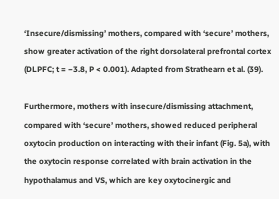‘Insecure/dismissing’ mothers, compared with ‘secure’ mothers, show greater activation of the right dorsolateral prefrontal cortex (DLPFC; t = −3.8, P < 0.001). Adapted from Strathearn et al. (39).

Furthermore, mothers with insecure/dismissing attachment, compared with ‘secure’ mothers, showed reduced peripheral oxytocin production on interacting with their infant (Fig. 5a), with the oxytocin response correlated with brain activation in the hypothalamus and VS, which are key oxytocinergic and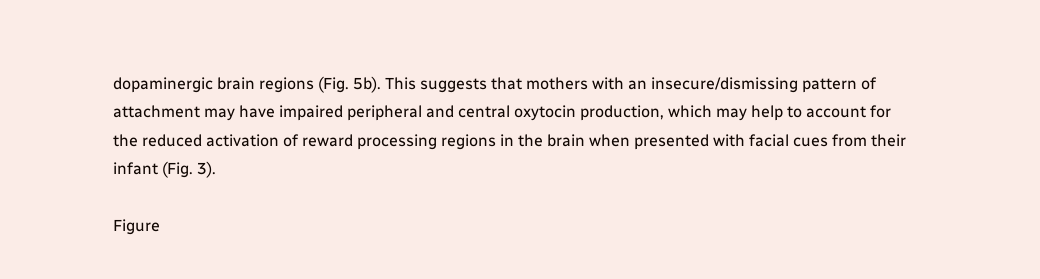dopaminergic brain regions (Fig. 5b). This suggests that mothers with an insecure/dismissing pattern of attachment may have impaired peripheral and central oxytocin production, which may help to account for the reduced activation of reward processing regions in the brain when presented with facial cues from their infant (Fig. 3).

Figure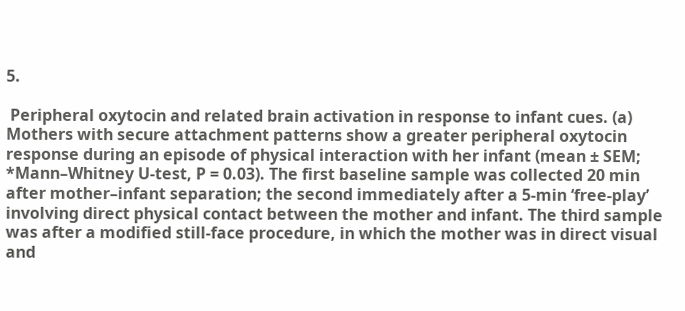5.

 Peripheral oxytocin and related brain activation in response to infant cues. (a) Mothers with secure attachment patterns show a greater peripheral oxytocin response during an episode of physical interaction with her infant (mean ± SEM; *Mann–Whitney U-test, P = 0.03). The first baseline sample was collected 20 min after mother–infant separation; the second immediately after a 5-min ‘free-play’ involving direct physical contact between the mother and infant. The third sample was after a modified still-face procedure, in which the mother was in direct visual and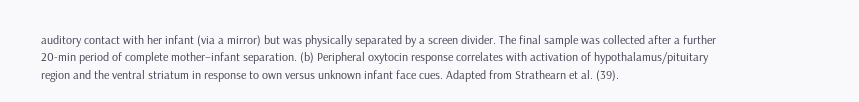auditory contact with her infant (via a mirror) but was physically separated by a screen divider. The final sample was collected after a further 20-min period of complete mother–infant separation. (b) Peripheral oxytocin response correlates with activation of hypothalamus/pituitary region and the ventral striatum in response to own versus unknown infant face cues. Adapted from Strathearn et al. (39).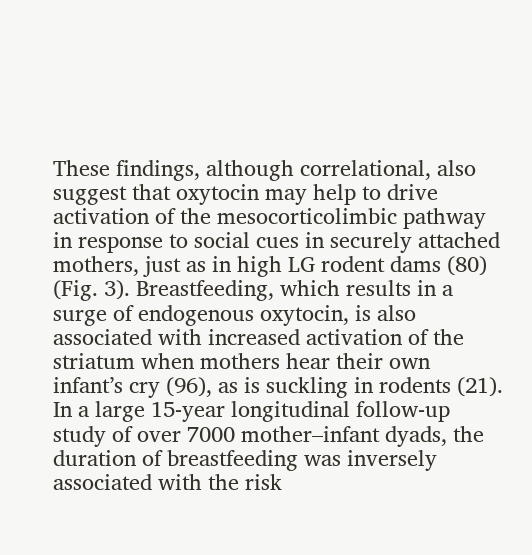These findings, although correlational, also suggest that oxytocin may help to drive activation of the mesocorticolimbic pathway in response to social cues in securely attached mothers, just as in high LG rodent dams (80) (Fig. 3). Breastfeeding, which results in a surge of endogenous oxytocin, is also associated with increased activation of the striatum when mothers hear their own infant’s cry (96), as is suckling in rodents (21). In a large 15-year longitudinal follow-up study of over 7000 mother–infant dyads, the duration of breastfeeding was inversely associated with the risk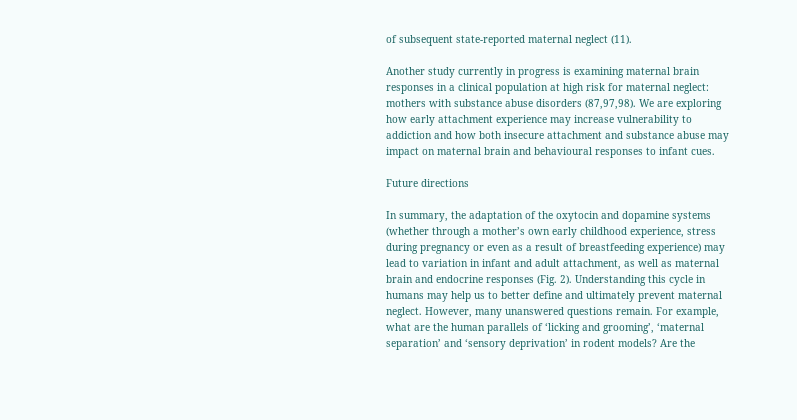of subsequent state-reported maternal neglect (11).

Another study currently in progress is examining maternal brain responses in a clinical population at high risk for maternal neglect: mothers with substance abuse disorders (87,97,98). We are exploring how early attachment experience may increase vulnerability to addiction and how both insecure attachment and substance abuse may impact on maternal brain and behavioural responses to infant cues.

Future directions

In summary, the adaptation of the oxytocin and dopamine systems (whether through a mother’s own early childhood experience, stress during pregnancy or even as a result of breastfeeding experience) may lead to variation in infant and adult attachment, as well as maternal brain and endocrine responses (Fig. 2). Understanding this cycle in humans may help us to better define and ultimately prevent maternal neglect. However, many unanswered questions remain. For example, what are the human parallels of ‘licking and grooming’, ‘maternal separation’ and ‘sensory deprivation’ in rodent models? Are the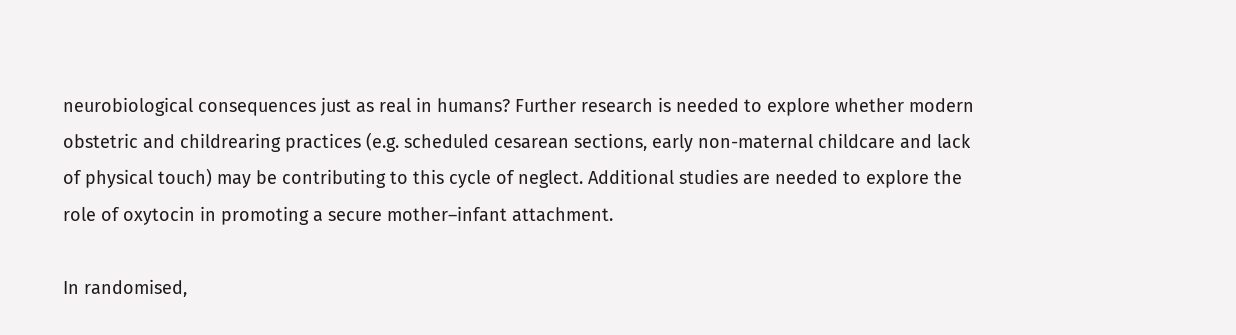neurobiological consequences just as real in humans? Further research is needed to explore whether modern obstetric and childrearing practices (e.g. scheduled cesarean sections, early non-maternal childcare and lack of physical touch) may be contributing to this cycle of neglect. Additional studies are needed to explore the role of oxytocin in promoting a secure mother–infant attachment.

In randomised,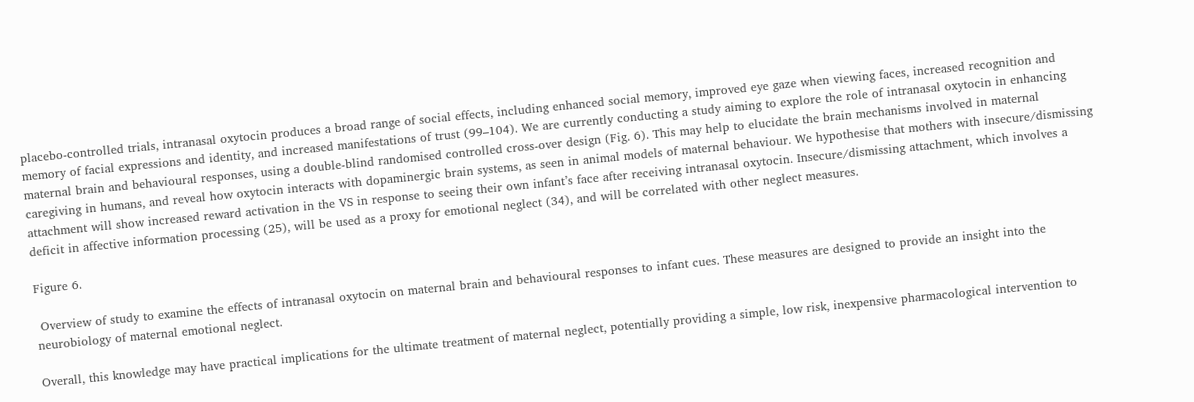placebo-controlled trials, intranasal oxytocin produces a broad range of social effects, including enhanced social memory, improved eye gaze when viewing faces, increased recognition and memory of facial expressions and identity, and increased manifestations of trust (99–104). We are currently conducting a study aiming to explore the role of intranasal oxytocin in enhancing maternal brain and behavioural responses, using a double-blind randomised controlled cross-over design (Fig. 6). This may help to elucidate the brain mechanisms involved in maternal caregiving in humans, and reveal how oxytocin interacts with dopaminergic brain systems, as seen in animal models of maternal behaviour. We hypothesise that mothers with insecure/dismissing attachment will show increased reward activation in the VS in response to seeing their own infant’s face after receiving intranasal oxytocin. Insecure/dismissing attachment, which involves a deficit in affective information processing (25), will be used as a proxy for emotional neglect (34), and will be correlated with other neglect measures.

Figure 6.

 Overview of study to examine the effects of intranasal oxytocin on maternal brain and behavioural responses to infant cues. These measures are designed to provide an insight into the neurobiology of maternal emotional neglect.

Overall, this knowledge may have practical implications for the ultimate treatment of maternal neglect, potentially providing a simple, low risk, inexpensive pharmacological intervention to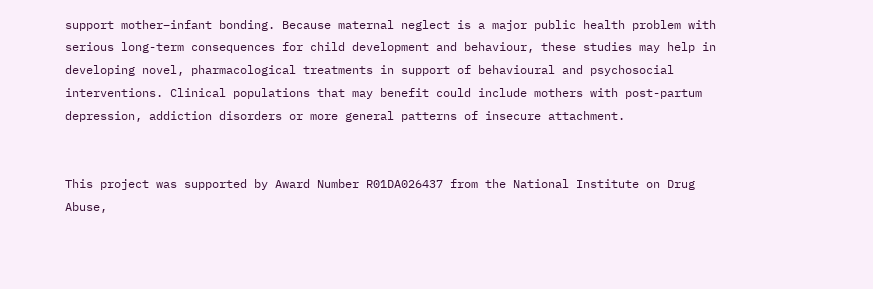support mother–infant bonding. Because maternal neglect is a major public health problem with serious long-term consequences for child development and behaviour, these studies may help in developing novel, pharmacological treatments in support of behavioural and psychosocial interventions. Clinical populations that may benefit could include mothers with post-partum depression, addiction disorders or more general patterns of insecure attachment.


This project was supported by Award Number R01DA026437 from the National Institute on Drug Abuse,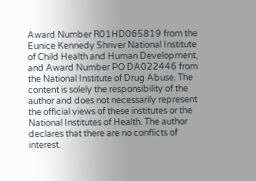Award Number R01HD065819 from the Eunice Kennedy Shriver National Institute of Child Health and Human Development, and Award Number PO DA022446 from the National Institute of Drug Abuse. The content is solely the responsibility of the author and does not necessarily represent the official views of these institutes or the National Institutes of Health. The author declares that there are no conflicts of interest.